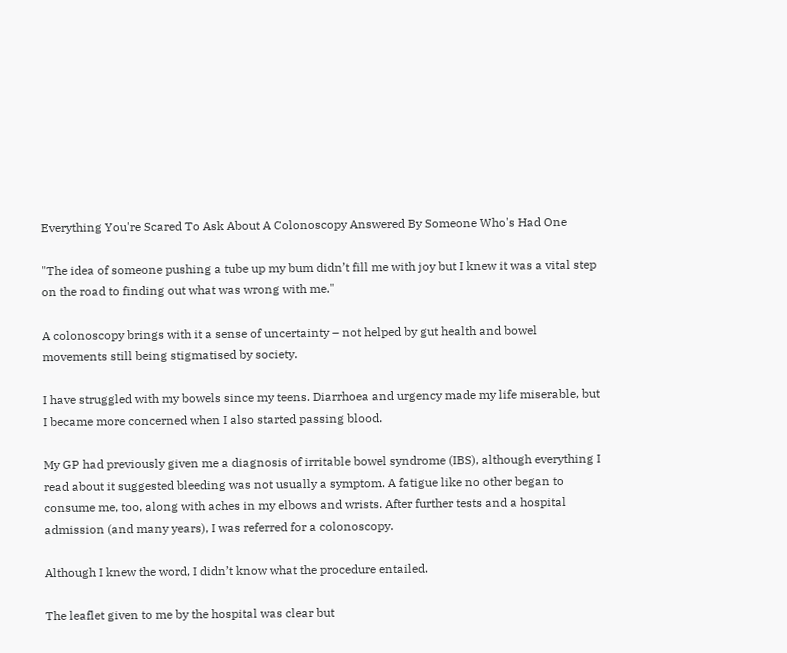Everything You're Scared To Ask About A Colonoscopy Answered By Someone Who's Had One

"The idea of someone pushing a tube up my bum didn’t fill me with joy but I knew it was a vital step on the road to finding out what was wrong with me."

A colonoscopy brings with it a sense of uncertainty – not helped by gut health and bowel movements still being stigmatised by society.

I have struggled with my bowels since my teens. Diarrhoea and urgency made my life miserable, but I became more concerned when I also started passing blood.

My GP had previously given me a diagnosis of irritable bowel syndrome (IBS), although everything I read about it suggested bleeding was not usually a symptom. A fatigue like no other began to consume me, too, along with aches in my elbows and wrists. After further tests and a hospital admission (and many years), I was referred for a colonoscopy.

Although I knew the word, I didn’t know what the procedure entailed.

The leaflet given to me by the hospital was clear but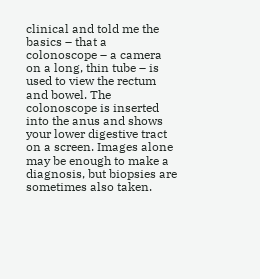clinical and told me the basics – that a colonoscope – a camera on a long, thin tube – is used to view the rectum and bowel. The colonoscope is inserted into the anus and shows your lower digestive tract on a screen. Images alone may be enough to make a diagnosis, but biopsies are sometimes also taken.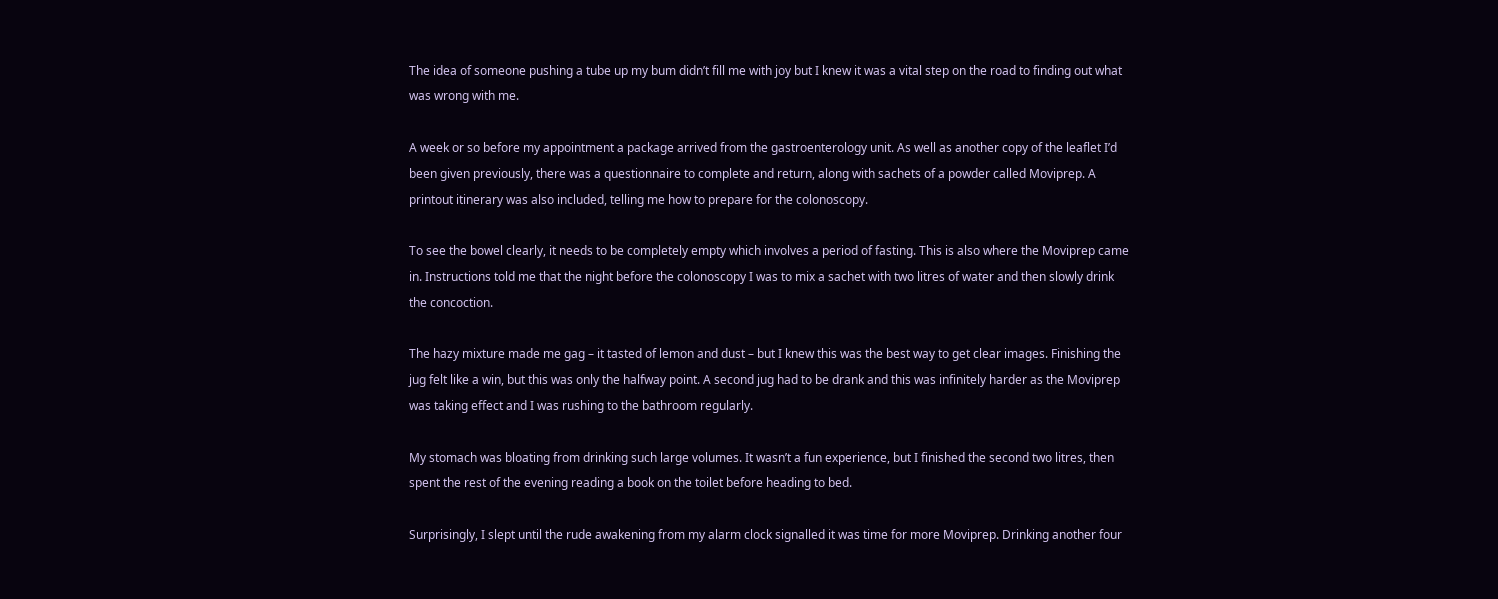The idea of someone pushing a tube up my bum didn’t fill me with joy but I knew it was a vital step on the road to finding out what was wrong with me.

A week or so before my appointment a package arrived from the gastroenterology unit. As well as another copy of the leaflet I’d been given previously, there was a questionnaire to complete and return, along with sachets of a powder called Moviprep. A printout itinerary was also included, telling me how to prepare for the colonoscopy.

To see the bowel clearly, it needs to be completely empty which involves a period of fasting. This is also where the Moviprep came in. Instructions told me that the night before the colonoscopy I was to mix a sachet with two litres of water and then slowly drink the concoction.

The hazy mixture made me gag – it tasted of lemon and dust – but I knew this was the best way to get clear images. Finishing the jug felt like a win, but this was only the halfway point. A second jug had to be drank and this was infinitely harder as the Moviprep was taking effect and I was rushing to the bathroom regularly.

My stomach was bloating from drinking such large volumes. It wasn’t a fun experience, but I finished the second two litres, then spent the rest of the evening reading a book on the toilet before heading to bed.

Surprisingly, I slept until the rude awakening from my alarm clock signalled it was time for more Moviprep. Drinking another four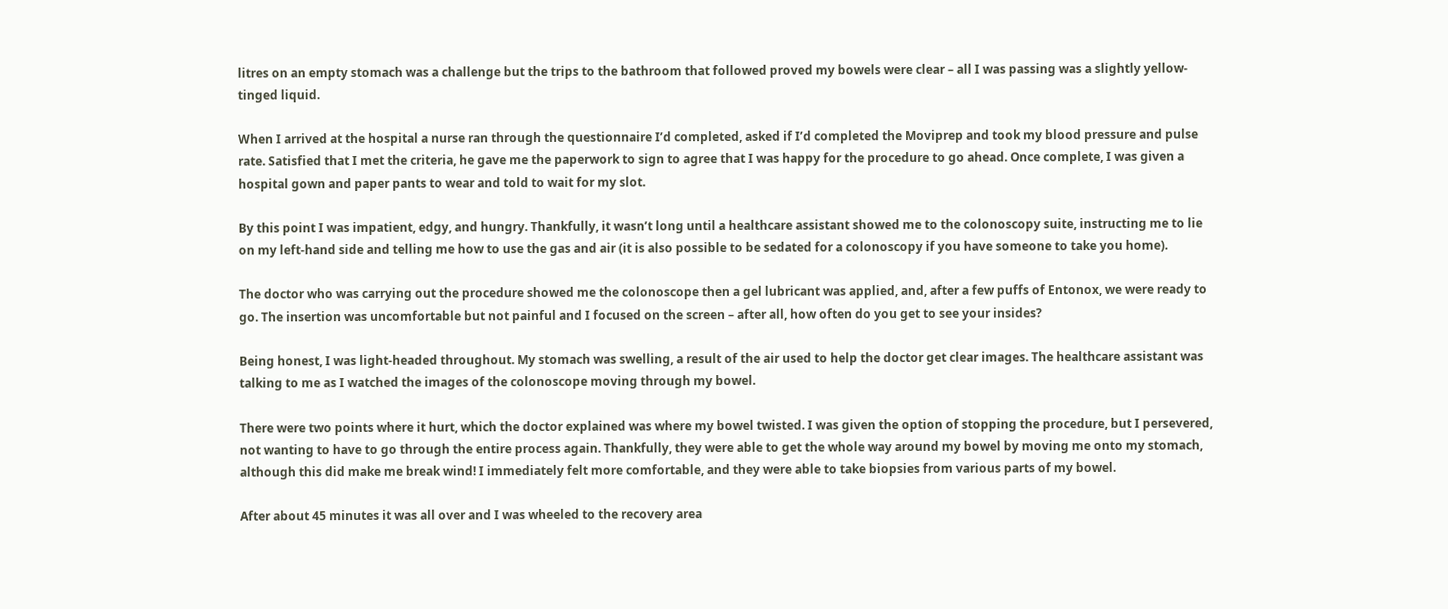litres on an empty stomach was a challenge but the trips to the bathroom that followed proved my bowels were clear – all I was passing was a slightly yellow-tinged liquid.

When I arrived at the hospital a nurse ran through the questionnaire I’d completed, asked if I’d completed the Moviprep and took my blood pressure and pulse rate. Satisfied that I met the criteria, he gave me the paperwork to sign to agree that I was happy for the procedure to go ahead. Once complete, I was given a hospital gown and paper pants to wear and told to wait for my slot.

By this point I was impatient, edgy, and hungry. Thankfully, it wasn’t long until a healthcare assistant showed me to the colonoscopy suite, instructing me to lie on my left-hand side and telling me how to use the gas and air (it is also possible to be sedated for a colonoscopy if you have someone to take you home).

The doctor who was carrying out the procedure showed me the colonoscope then a gel lubricant was applied, and, after a few puffs of Entonox, we were ready to go. The insertion was uncomfortable but not painful and I focused on the screen – after all, how often do you get to see your insides?

Being honest, I was light-headed throughout. My stomach was swelling, a result of the air used to help the doctor get clear images. The healthcare assistant was talking to me as I watched the images of the colonoscope moving through my bowel.

There were two points where it hurt, which the doctor explained was where my bowel twisted. I was given the option of stopping the procedure, but I persevered, not wanting to have to go through the entire process again. Thankfully, they were able to get the whole way around my bowel by moving me onto my stomach, although this did make me break wind! I immediately felt more comfortable, and they were able to take biopsies from various parts of my bowel.

After about 45 minutes it was all over and I was wheeled to the recovery area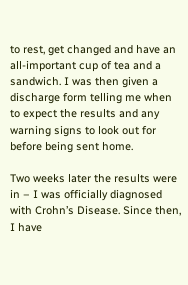to rest, get changed and have an all-important cup of tea and a sandwich. I was then given a discharge form telling me when to expect the results and any warning signs to look out for before being sent home.

Two weeks later the results were in – I was officially diagnosed with Crohn’s Disease. Since then, I have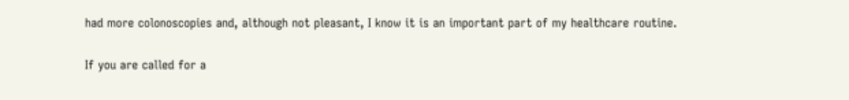had more colonoscopies and, although not pleasant, I know it is an important part of my healthcare routine.

If you are called for a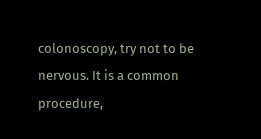colonoscopy, try not to be nervous. It is a common procedure,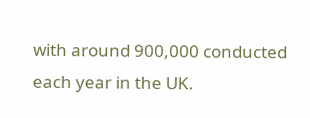with around 900,000 conducted each year in the UK.